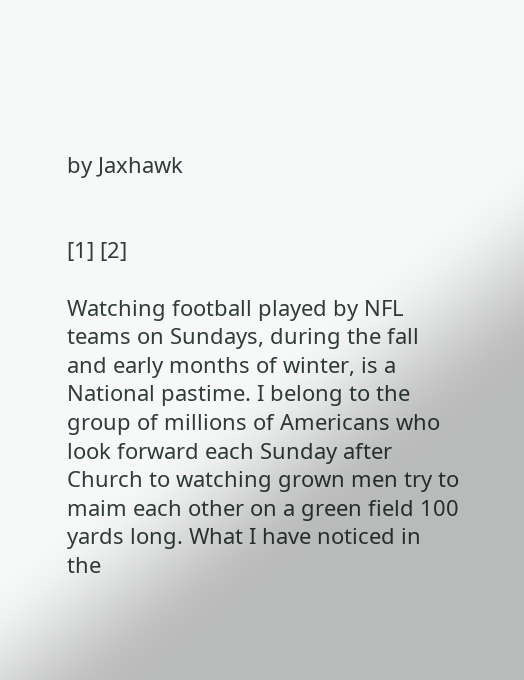by Jaxhawk


[1] [2]

Watching football played by NFL teams on Sundays, during the fall and early months of winter, is a National pastime. I belong to the group of millions of Americans who look forward each Sunday after Church to watching grown men try to maim each other on a green field 100 yards long. What I have noticed in the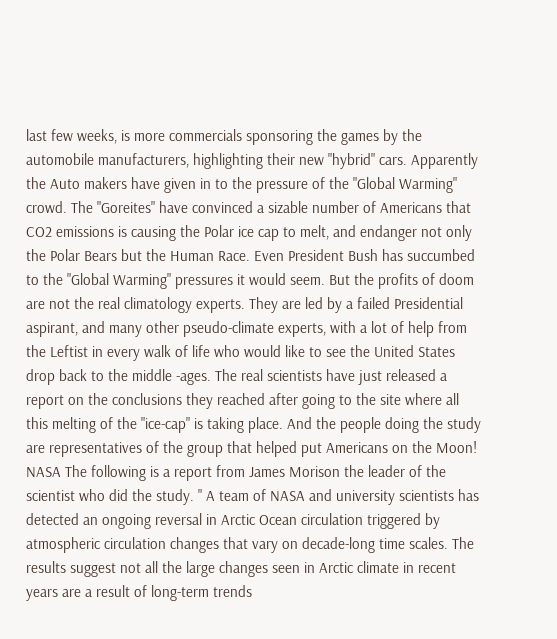last few weeks, is more commercials sponsoring the games by the automobile manufacturers, highlighting their new "hybrid" cars. Apparently the Auto makers have given in to the pressure of the "Global Warming" crowd. The "Goreites" have convinced a sizable number of Americans that CO2 emissions is causing the Polar ice cap to melt, and endanger not only the Polar Bears but the Human Race. Even President Bush has succumbed to the "Global Warming" pressures it would seem. But the profits of doom are not the real climatology experts. They are led by a failed Presidential aspirant, and many other pseudo-climate experts, with a lot of help from the Leftist in every walk of life who would like to see the United States drop back to the middle -ages. The real scientists have just released a report on the conclusions they reached after going to the site where all this melting of the "ice-cap" is taking place. And the people doing the study are representatives of the group that helped put Americans on the Moon! NASA The following is a report from James Morison the leader of the scientist who did the study. " A team of NASA and university scientists has detected an ongoing reversal in Arctic Ocean circulation triggered by atmospheric circulation changes that vary on decade-long time scales. The results suggest not all the large changes seen in Arctic climate in recent years are a result of long-term trends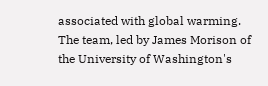associated with global warming. The team, led by James Morison of the University of Washington's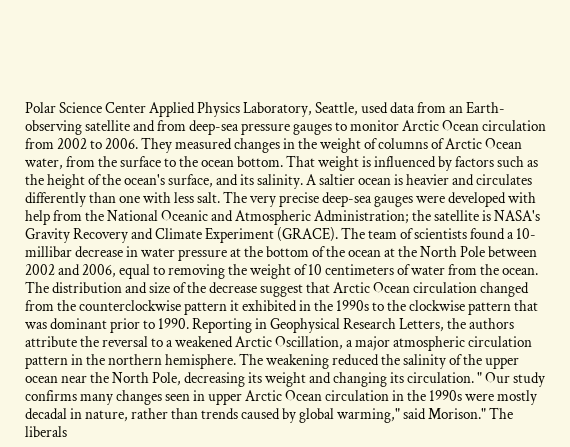Polar Science Center Applied Physics Laboratory, Seattle, used data from an Earth-observing satellite and from deep-sea pressure gauges to monitor Arctic Ocean circulation from 2002 to 2006. They measured changes in the weight of columns of Arctic Ocean water, from the surface to the ocean bottom. That weight is influenced by factors such as the height of the ocean's surface, and its salinity. A saltier ocean is heavier and circulates differently than one with less salt. The very precise deep-sea gauges were developed with help from the National Oceanic and Atmospheric Administration; the satellite is NASA's Gravity Recovery and Climate Experiment (GRACE). The team of scientists found a 10-millibar decrease in water pressure at the bottom of the ocean at the North Pole between 2002 and 2006, equal to removing the weight of 10 centimeters of water from the ocean. The distribution and size of the decrease suggest that Arctic Ocean circulation changed from the counterclockwise pattern it exhibited in the 1990s to the clockwise pattern that was dominant prior to 1990. Reporting in Geophysical Research Letters, the authors attribute the reversal to a weakened Arctic Oscillation, a major atmospheric circulation pattern in the northern hemisphere. The weakening reduced the salinity of the upper ocean near the North Pole, decreasing its weight and changing its circulation. " Our study confirms many changes seen in upper Arctic Ocean circulation in the 1990s were mostly decadal in nature, rather than trends caused by global warming," said Morison." The liberals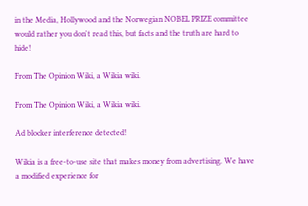in the Media, Hollywood and the Norwegian NOBEL PRIZE committee would rather you don't read this, but facts and the truth are hard to hide!

From The Opinion Wiki, a Wikia wiki.

From The Opinion Wiki, a Wikia wiki.

Ad blocker interference detected!

Wikia is a free-to-use site that makes money from advertising. We have a modified experience for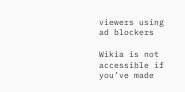viewers using ad blockers

Wikia is not accessible if you’ve made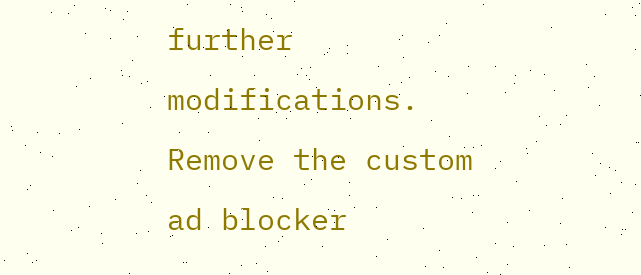further modifications. Remove the custom ad blocker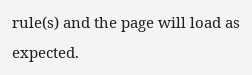rule(s) and the page will load as expected.